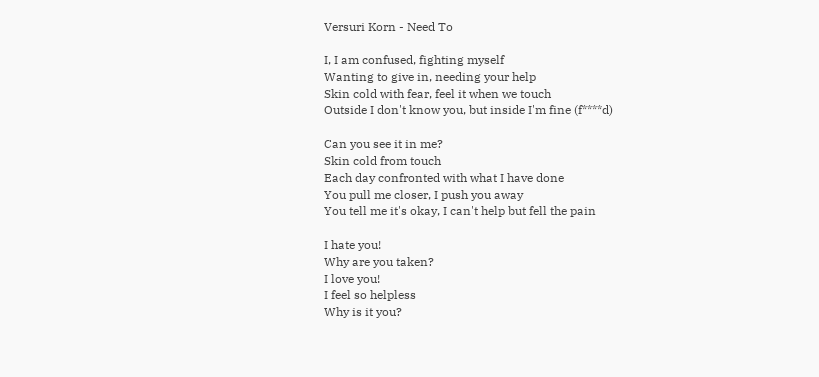Versuri Korn - Need To

I, I am confused, fighting myself
Wanting to give in, needing your help
Skin cold with fear, feel it when we touch
Outside I don't know you, but inside I'm fine (f****d)

Can you see it in me?
Skin cold from touch
Each day confronted with what I have done
You pull me closer, I push you away
You tell me it's okay, I can't help but fell the pain

I hate you!
Why are you taken?
I love you!
I feel so helpless
Why is it you?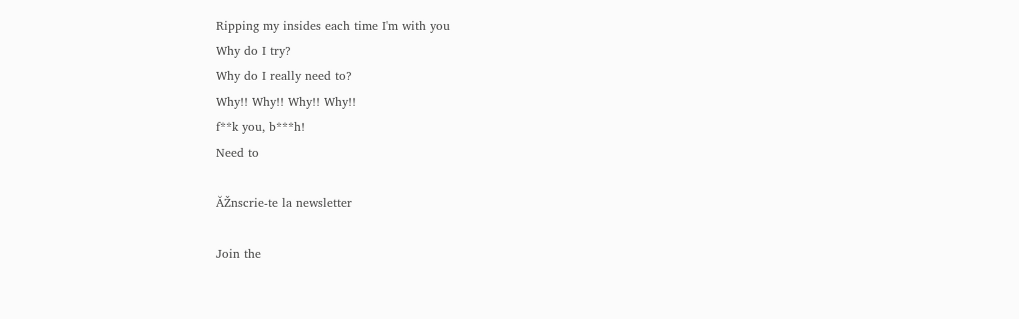Ripping my insides each time I'm with you
Why do I try?
Why do I really need to?
Why!! Why!! Why!! Why!!
f**k you, b***h!
Need to

ĂŽnscrie-te la newsletter

Join the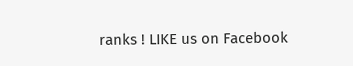ranks ! LIKE us on Facebook